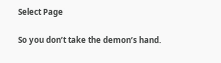Select Page

So you don’t take the demon’s hand.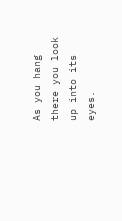As you hang there you look up into its eyes.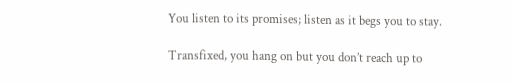You listen to its promises; listen as it begs you to stay.

Transfixed, you hang on but you don’t reach up to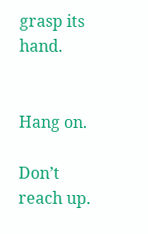grasp its hand.


Hang on.

Don’t reach up.